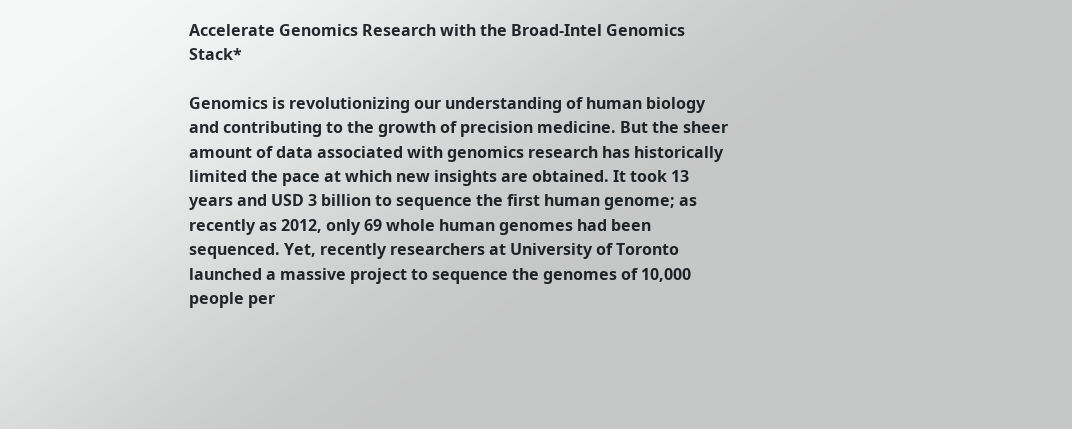Accelerate Genomics Research with the Broad-Intel Genomics Stack*

Genomics is revolutionizing our understanding of human biology and contributing to the growth of precision medicine. But the sheer amount of data associated with genomics research has historically limited the pace at which new insights are obtained. It took 13 years and USD 3 billion to sequence the first human genome; as recently as 2012, only 69 whole human genomes had been sequenced. Yet, recently researchers at University of Toronto launched a massive project to sequence the genomes of 10,000 people per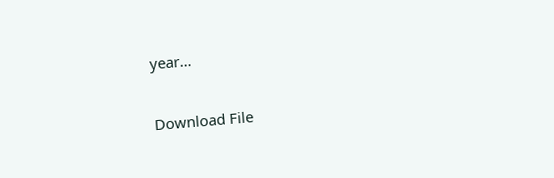year…

Download File